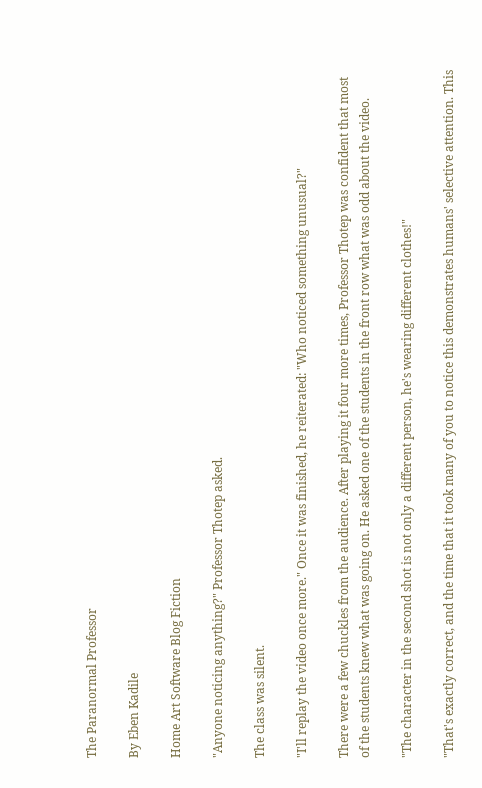The Paranormal Professor

By Eben Kadile

Home Art Software Blog Fiction

"Anyone noticing anything?" Professor Thotep asked.

The class was silent.

"I'll replay the video once more." Once it was finished, he reiterated: "Who noticed something unusual?"

There were a few chuckles from the audience. After playing it four more times, Professor Thotep was confident that most of the students knew what was going on. He asked one of the students in the front row what was odd about the video.

"The character in the second shot is not only a different person, he's wearing different clothes!"

"That's exactly correct, and the time that it took many of you to notice this demonstrates humans' selective attention. This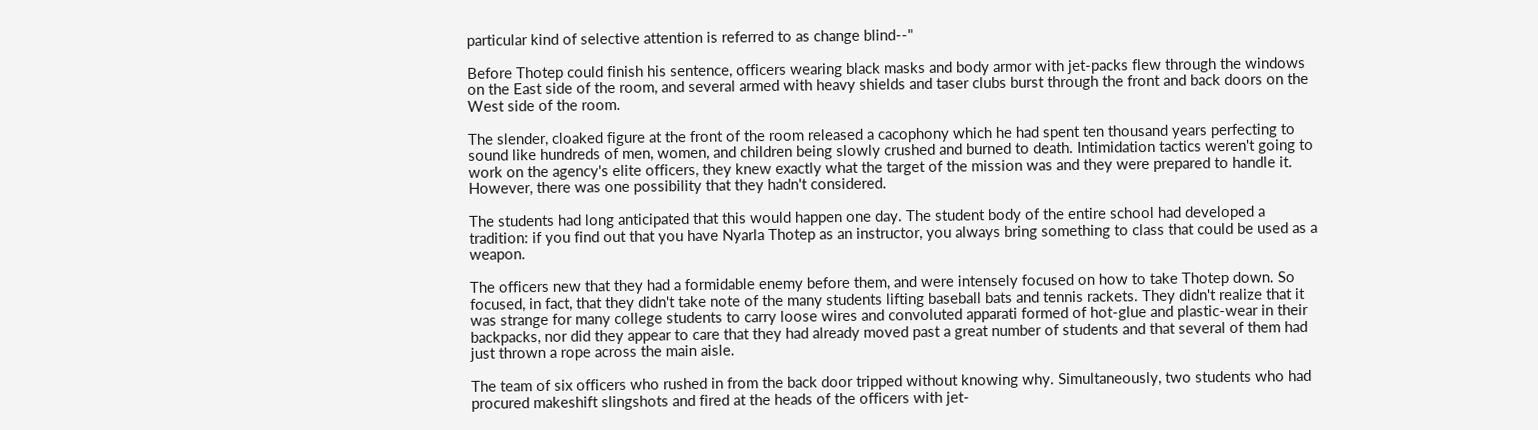particular kind of selective attention is referred to as change blind--"

Before Thotep could finish his sentence, officers wearing black masks and body armor with jet-packs flew through the windows on the East side of the room, and several armed with heavy shields and taser clubs burst through the front and back doors on the West side of the room.

The slender, cloaked figure at the front of the room released a cacophony which he had spent ten thousand years perfecting to sound like hundreds of men, women, and children being slowly crushed and burned to death. Intimidation tactics weren't going to work on the agency's elite officers, they knew exactly what the target of the mission was and they were prepared to handle it. However, there was one possibility that they hadn't considered.

The students had long anticipated that this would happen one day. The student body of the entire school had developed a tradition: if you find out that you have Nyarla Thotep as an instructor, you always bring something to class that could be used as a weapon.

The officers new that they had a formidable enemy before them, and were intensely focused on how to take Thotep down. So focused, in fact, that they didn't take note of the many students lifting baseball bats and tennis rackets. They didn't realize that it was strange for many college students to carry loose wires and convoluted apparati formed of hot-glue and plastic-wear in their backpacks, nor did they appear to care that they had already moved past a great number of students and that several of them had just thrown a rope across the main aisle.

The team of six officers who rushed in from the back door tripped without knowing why. Simultaneously, two students who had procured makeshift slingshots and fired at the heads of the officers with jet-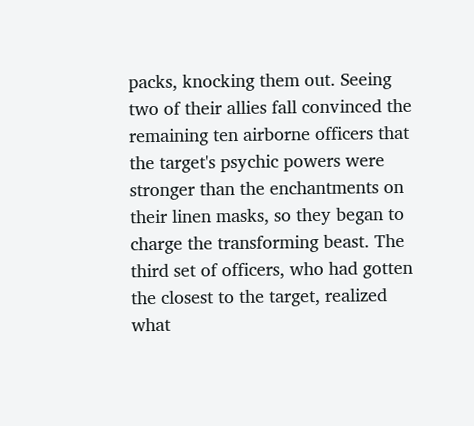packs, knocking them out. Seeing two of their allies fall convinced the remaining ten airborne officers that the target's psychic powers were stronger than the enchantments on their linen masks, so they began to charge the transforming beast. The third set of officers, who had gotten the closest to the target, realized what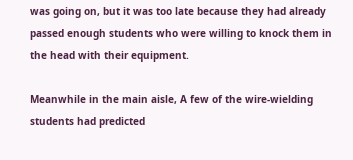was going on, but it was too late because they had already passed enough students who were willing to knock them in the head with their equipment.

Meanwhile in the main aisle, A few of the wire-wielding students had predicted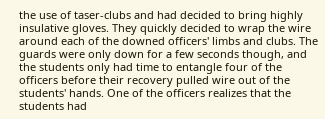the use of taser-clubs and had decided to bring highly insulative gloves. They quickly decided to wrap the wire around each of the downed officers' limbs and clubs. The guards were only down for a few seconds though, and the students only had time to entangle four of the officers before their recovery pulled wire out of the students' hands. One of the officers realizes that the students had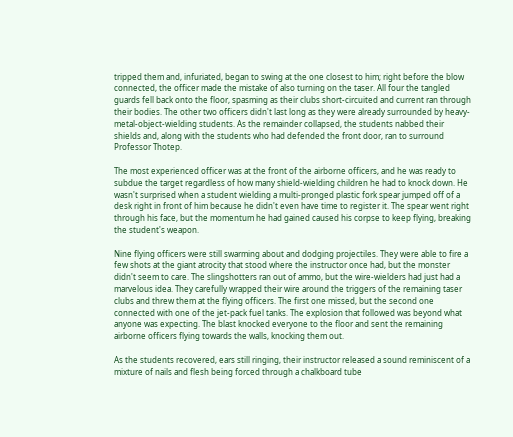tripped them and, infuriated, began to swing at the one closest to him; right before the blow connected, the officer made the mistake of also turning on the taser. All four the tangled guards fell back onto the floor, spasming as their clubs short-circuited and current ran through their bodies. The other two officers didn't last long as they were already surrounded by heavy-metal-object-wielding students. As the remainder collapsed, the students nabbed their shields and, along with the students who had defended the front door, ran to surround Professor Thotep.

The most experienced officer was at the front of the airborne officers, and he was ready to subdue the target regardless of how many shield-wielding children he had to knock down. He wasn't surprised when a student wielding a multi-pronged plastic fork spear jumped off of a desk right in front of him because he didn't even have time to register it. The spear went right through his face, but the momentum he had gained caused his corpse to keep flying, breaking the student's weapon.

Nine flying officers were still swarming about and dodging projectiles. They were able to fire a few shots at the giant atrocity that stood where the instructor once had, but the monster didn't seem to care. The slingshotters ran out of ammo, but the wire-wielders had just had a marvelous idea. They carefully wrapped their wire around the triggers of the remaining taser clubs and threw them at the flying officers. The first one missed, but the second one connected with one of the jet-pack fuel tanks. The explosion that followed was beyond what anyone was expecting. The blast knocked everyone to the floor and sent the remaining airborne officers flying towards the walls, knocking them out.

As the students recovered, ears still ringing, their instructor released a sound reminiscent of a mixture of nails and flesh being forced through a chalkboard tube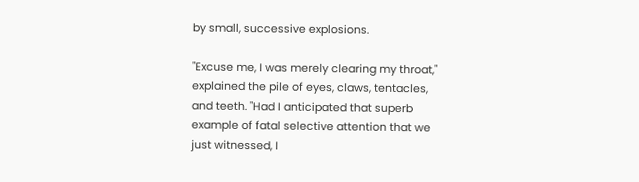by small, successive explosions.

"Excuse me, I was merely clearing my throat," explained the pile of eyes, claws, tentacles, and teeth. "Had I anticipated that superb example of fatal selective attention that we just witnessed, I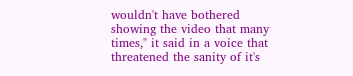wouldn't have bothered showing the video that many times," it said in a voice that threatened the sanity of it's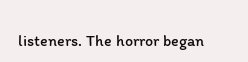listeners. The horror began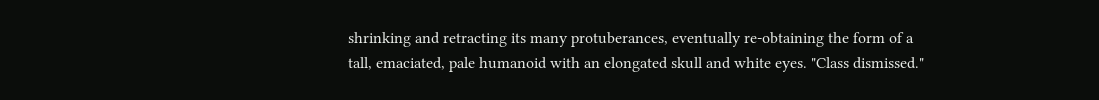shrinking and retracting its many protuberances, eventually re-obtaining the form of a tall, emaciated, pale humanoid with an elongated skull and white eyes. "Class dismissed."